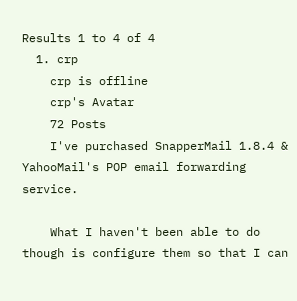Results 1 to 4 of 4
  1. crp
    crp is offline
    crp's Avatar
    72 Posts
    I've purchased SnapperMail 1.8.4 & YahooMail's POP email forwarding service.

    What I haven't been able to do though is configure them so that I can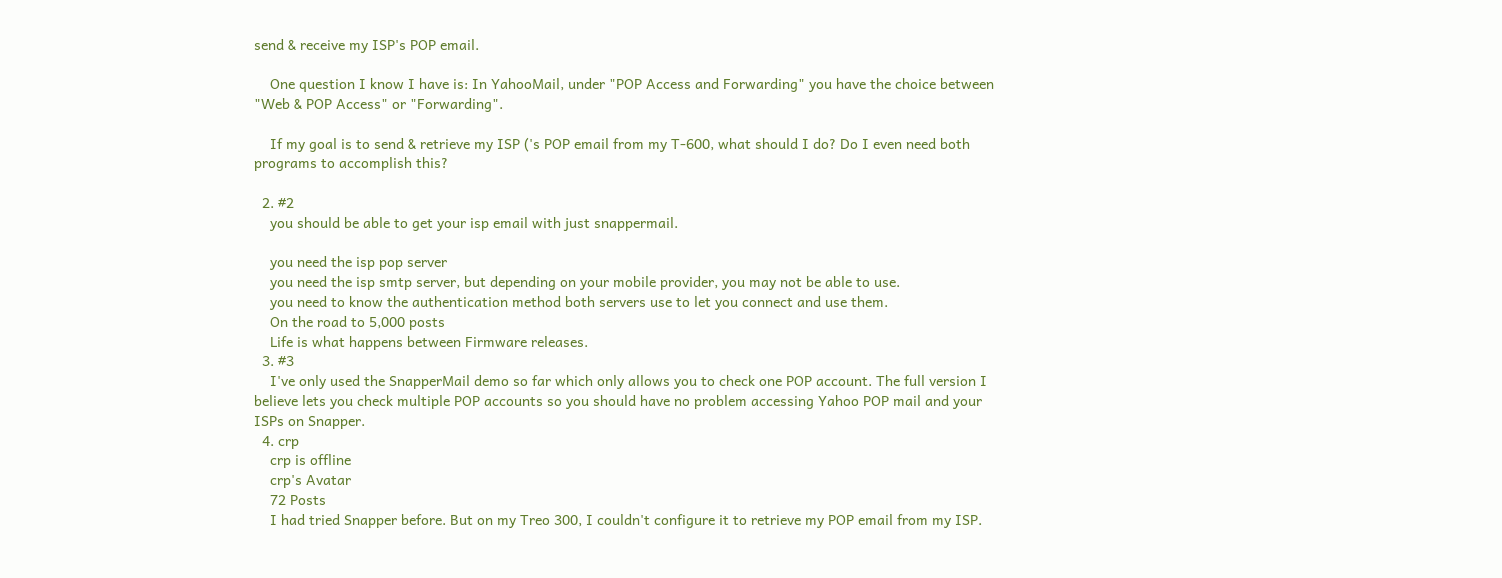send & receive my ISP's POP email.

    One question I know I have is: In YahooMail, under "POP Access and Forwarding" you have the choice between "Web & POP Access" or "Forwarding".

    If my goal is to send & retrieve my ISP ('s POP email from my T-600, what should I do? Do I even need both programs to accomplish this?

  2. #2
    you should be able to get your isp email with just snappermail.

    you need the isp pop server
    you need the isp smtp server, but depending on your mobile provider, you may not be able to use.
    you need to know the authentication method both servers use to let you connect and use them.
    On the road to 5,000 posts
    Life is what happens between Firmware releases.
  3. #3
    I've only used the SnapperMail demo so far which only allows you to check one POP account. The full version I believe lets you check multiple POP accounts so you should have no problem accessing Yahoo POP mail and your ISPs on Snapper.
  4. crp
    crp is offline
    crp's Avatar
    72 Posts
    I had tried Snapper before. But on my Treo 300, I couldn't configure it to retrieve my POP email from my ISP.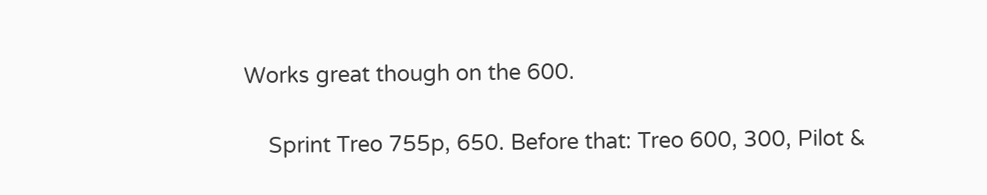Works great though on the 600.

    Sprint Treo 755p, 650. Before that: Treo 600, 300, Pilot &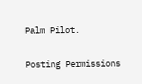Palm Pilot.

Posting Permissions